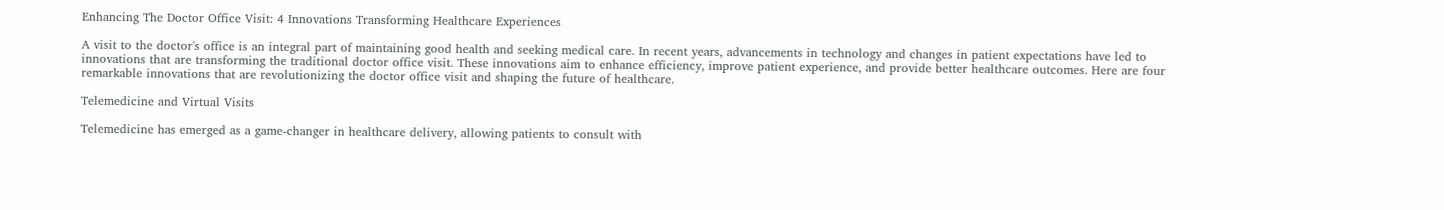Enhancing The Doctor Office Visit: 4 Innovations Transforming Healthcare Experiences

A visit to the doctor's office is an integral part of maintaining good health and seeking medical care. In recent years, advancements in technology and changes in patient expectations have led to innovations that are transforming the traditional doctor office visit. These innovations aim to enhance efficiency, improve patient experience, and provide better healthcare outcomes. Here are four remarkable innovations that are revolutionizing the doctor office visit and shaping the future of healthcare.

Telemedicine and Virtual Visits

Telemedicine has emerged as a game-changer in healthcare delivery, allowing patients to consult with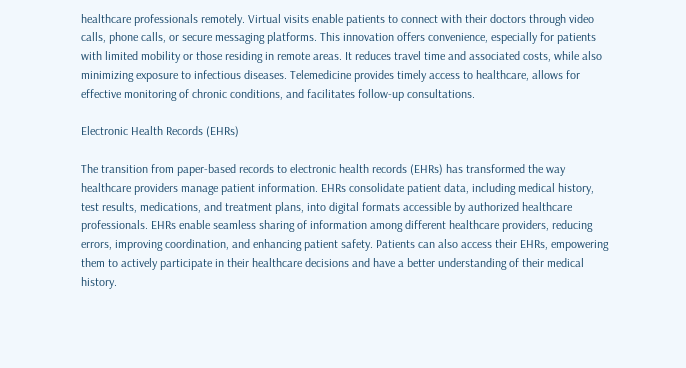healthcare professionals remotely. Virtual visits enable patients to connect with their doctors through video calls, phone calls, or secure messaging platforms. This innovation offers convenience, especially for patients with limited mobility or those residing in remote areas. It reduces travel time and associated costs, while also minimizing exposure to infectious diseases. Telemedicine provides timely access to healthcare, allows for effective monitoring of chronic conditions, and facilitates follow-up consultations.

Electronic Health Records (EHRs)

The transition from paper-based records to electronic health records (EHRs) has transformed the way healthcare providers manage patient information. EHRs consolidate patient data, including medical history, test results, medications, and treatment plans, into digital formats accessible by authorized healthcare professionals. EHRs enable seamless sharing of information among different healthcare providers, reducing errors, improving coordination, and enhancing patient safety. Patients can also access their EHRs, empowering them to actively participate in their healthcare decisions and have a better understanding of their medical history.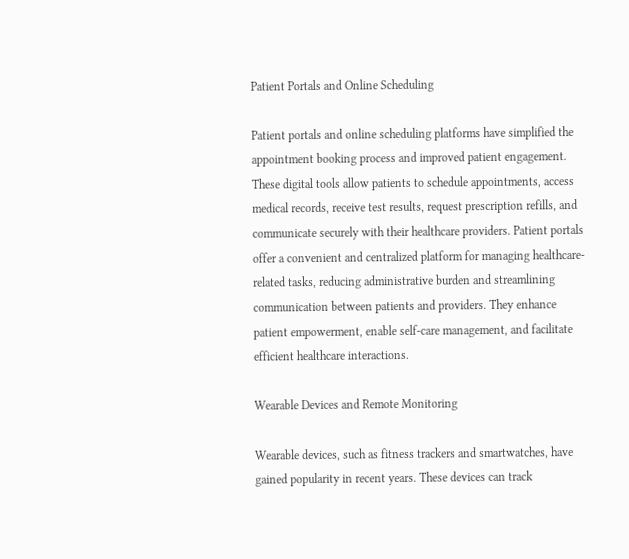Patient Portals and Online Scheduling

Patient portals and online scheduling platforms have simplified the appointment booking process and improved patient engagement. These digital tools allow patients to schedule appointments, access medical records, receive test results, request prescription refills, and communicate securely with their healthcare providers. Patient portals offer a convenient and centralized platform for managing healthcare-related tasks, reducing administrative burden and streamlining communication between patients and providers. They enhance patient empowerment, enable self-care management, and facilitate efficient healthcare interactions.

Wearable Devices and Remote Monitoring

Wearable devices, such as fitness trackers and smartwatches, have gained popularity in recent years. These devices can track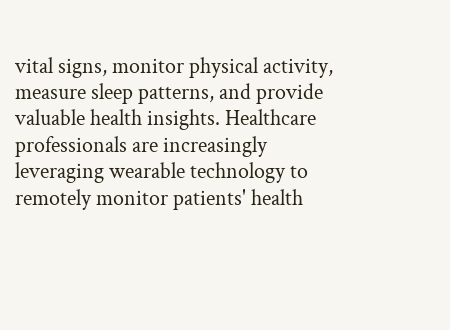vital signs, monitor physical activity, measure sleep patterns, and provide valuable health insights. Healthcare professionals are increasingly leveraging wearable technology to remotely monitor patients' health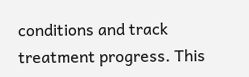conditions and track treatment progress. This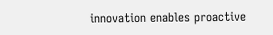innovation enables proactive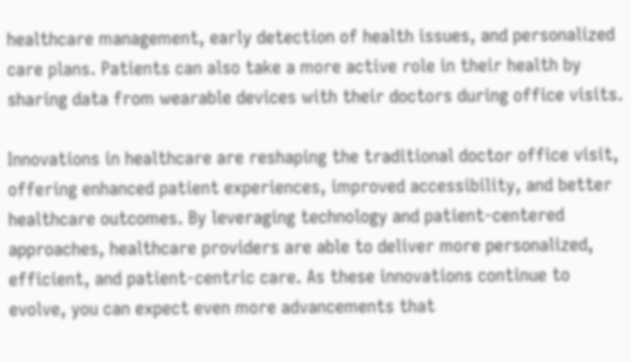healthcare management, early detection of health issues, and personalized care plans. Patients can also take a more active role in their health by sharing data from wearable devices with their doctors during office visits.

Innovations in healthcare are reshaping the traditional doctor office visit, offering enhanced patient experiences, improved accessibility, and better healthcare outcomes. By leveraging technology and patient-centered approaches, healthcare providers are able to deliver more personalized, efficient, and patient-centric care. As these innovations continue to evolve, you can expect even more advancements that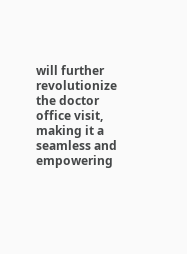will further revolutionize the doctor office visit, making it a seamless and empowering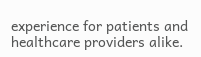experience for patients and healthcare providers alike.